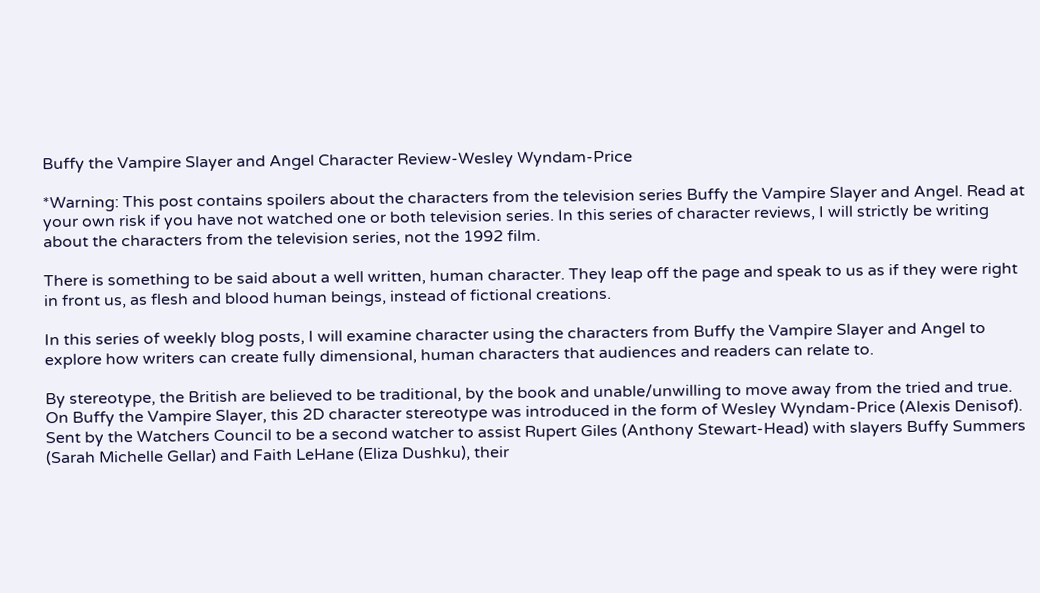Buffy the Vampire Slayer and Angel Character Review-Wesley Wyndam-Price

*Warning: This post contains spoilers about the characters from the television series Buffy the Vampire Slayer and Angel. Read at your own risk if you have not watched one or both television series. In this series of character reviews, I will strictly be writing about the characters from the television series, not the 1992 film.

There is something to be said about a well written, human character. They leap off the page and speak to us as if they were right in front us, as flesh and blood human beings, instead of fictional creations.

In this series of weekly blog posts, I will examine character using the characters from Buffy the Vampire Slayer and Angel to explore how writers can create fully dimensional, human characters that audiences and readers can relate to.

By stereotype, the British are believed to be traditional, by the book and unable/unwilling to move away from the tried and true. On Buffy the Vampire Slayer, this 2D character stereotype was introduced in the form of Wesley Wyndam-Price (Alexis Denisof). Sent by the Watchers Council to be a second watcher to assist Rupert Giles (Anthony Stewart-Head) with slayers Buffy Summers (Sarah Michelle Gellar) and Faith LeHane (Eliza Dushku), their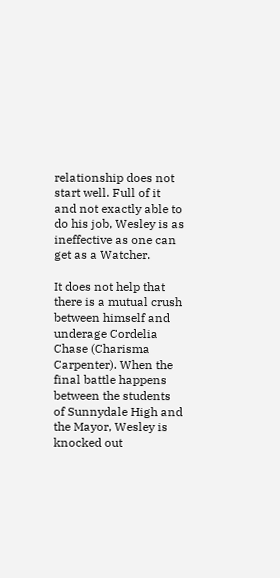relationship does not start well. Full of it and not exactly able to do his job, Wesley is as ineffective as one can get as a Watcher.

It does not help that there is a mutual crush between himself and underage Cordelia Chase (Charisma Carpenter). When the final battle happens between the students of Sunnydale High and the Mayor, Wesley is knocked out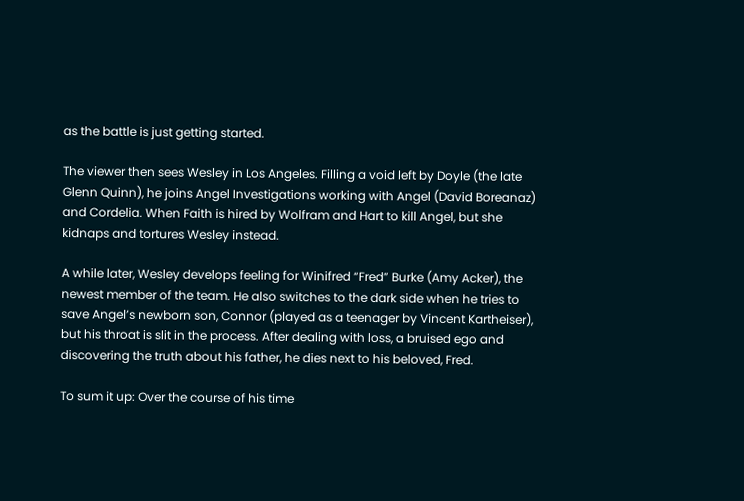as the battle is just getting started.

The viewer then sees Wesley in Los Angeles. Filling a void left by Doyle (the late Glenn Quinn), he joins Angel Investigations working with Angel (David Boreanaz) and Cordelia. When Faith is hired by Wolfram and Hart to kill Angel, but she kidnaps and tortures Wesley instead.

A while later, Wesley develops feeling for Winifred “Fred” Burke (Amy Acker), the newest member of the team. He also switches to the dark side when he tries to save Angel’s newborn son, Connor (played as a teenager by Vincent Kartheiser), but his throat is slit in the process. After dealing with loss, a bruised ego and discovering the truth about his father, he dies next to his beloved, Fred.

To sum it up: Over the course of his time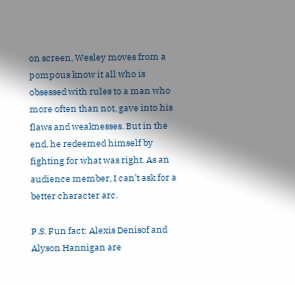on screen, Wesley moves from a pompous know it all who is obsessed with rules to a man who more often than not, gave into his flaws and weaknesses. But in the end, he redeemed himself by fighting for what was right. As an audience member, I can’t ask for a better character arc.

P.S. Fun fact: Alexis Denisof and Alyson Hannigan are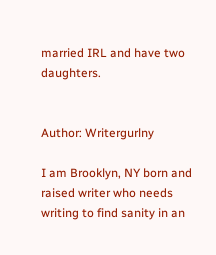married IRL and have two daughters.


Author: Writergurlny

I am Brooklyn, NY born and raised writer who needs writing to find sanity in an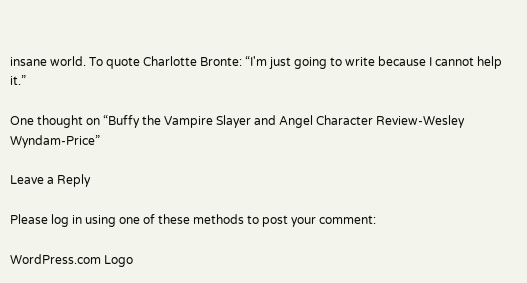insane world. To quote Charlotte Bronte: “I'm just going to write because I cannot help it.”

One thought on “Buffy the Vampire Slayer and Angel Character Review-Wesley Wyndam-Price”

Leave a Reply

Please log in using one of these methods to post your comment:

WordPress.com Logo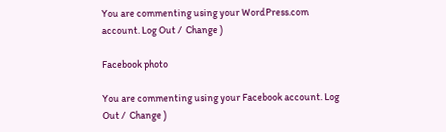You are commenting using your WordPress.com account. Log Out /  Change )

Facebook photo

You are commenting using your Facebook account. Log Out /  Change )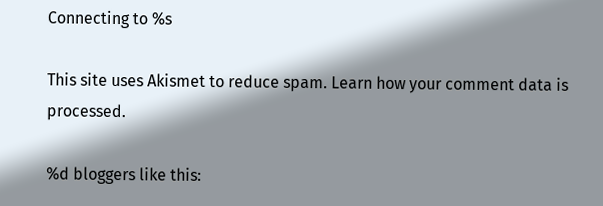Connecting to %s

This site uses Akismet to reduce spam. Learn how your comment data is processed.

%d bloggers like this: